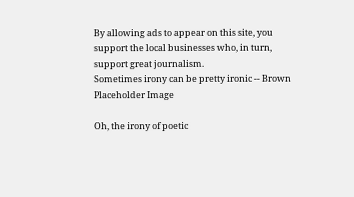By allowing ads to appear on this site, you support the local businesses who, in turn, support great journalism.
Sometimes irony can be pretty ironic -- Brown
Placeholder Image

Oh, the irony of poetic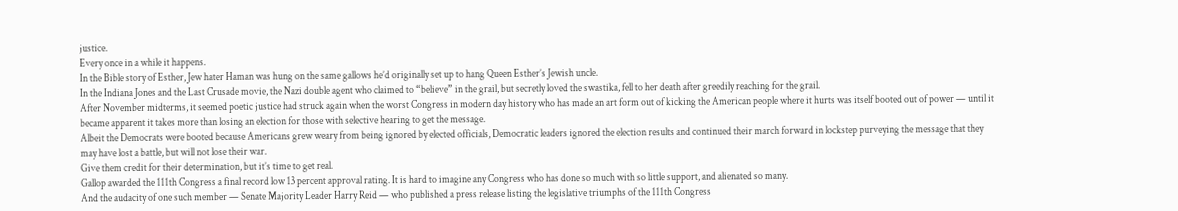justice.
Every once in a while it happens.
In the Bible story of Esther, Jew hater Haman was hung on the same gallows he’d originally set up to hang Queen Esther’s Jewish uncle.
In the Indiana Jones and the Last Crusade movie, the Nazi double agent who claimed to “believe” in the grail, but secretly loved the swastika, fell to her death after greedily reaching for the grail.
After November midterms, it seemed poetic justice had struck again when the worst Congress in modern day history who has made an art form out of kicking the American people where it hurts was itself booted out of power — until it became apparent it takes more than losing an election for those with selective hearing to get the message.
Albeit the Democrats were booted because Americans grew weary from being ignored by elected officials, Democratic leaders ignored the election results and continued their march forward in lockstep purveying the message that they may have lost a battle, but will not lose their war.
Give them credit for their determination, but it’s time to get real.
Gallop awarded the 111th Congress a final record low 13 percent approval rating. It is hard to imagine any Congress who has done so much with so little support, and alienated so many.
And the audacity of one such member — Senate Majority Leader Harry Reid — who published a press release listing the legislative triumphs of the 111th Congress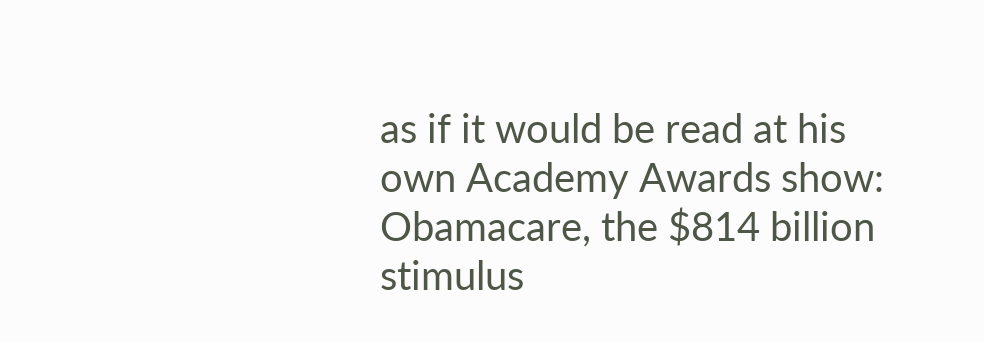as if it would be read at his own Academy Awards show: Obamacare, the $814 billion stimulus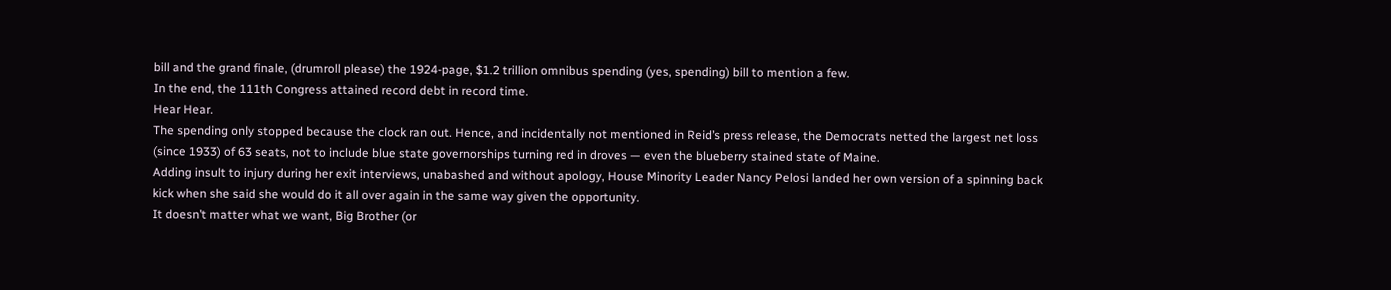bill and the grand finale, (drumroll please) the 1924-page, $1.2 trillion omnibus spending (yes, spending) bill to mention a few.
In the end, the 111th Congress attained record debt in record time.
Hear Hear.
The spending only stopped because the clock ran out. Hence, and incidentally not mentioned in Reid’s press release, the Democrats netted the largest net loss (since 1933) of 63 seats, not to include blue state governorships turning red in droves — even the blueberry stained state of Maine.
Adding insult to injury during her exit interviews, unabashed and without apology, House Minority Leader Nancy Pelosi landed her own version of a spinning back kick when she said she would do it all over again in the same way given the opportunity.
It doesn’t matter what we want, Big Brother (or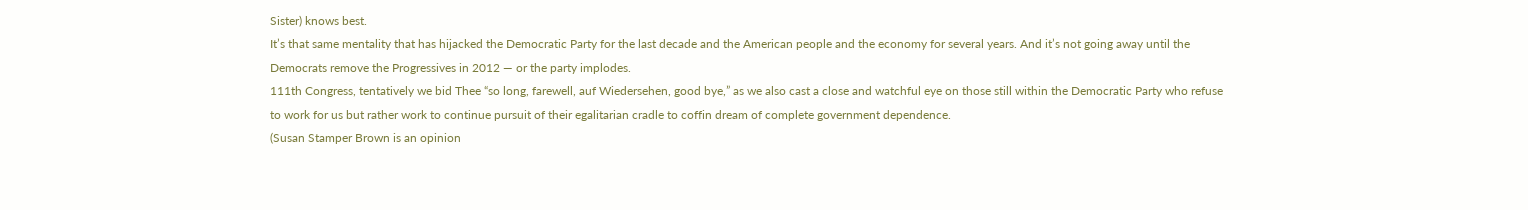Sister) knows best.
It’s that same mentality that has hijacked the Democratic Party for the last decade and the American people and the economy for several years. And it’s not going away until the Democrats remove the Progressives in 2012 — or the party implodes.
111th Congress, tentatively we bid Thee “so long, farewell, auf Wiedersehen, good bye,” as we also cast a close and watchful eye on those still within the Democratic Party who refuse to work for us but rather work to continue pursuit of their egalitarian cradle to coffin dream of complete government dependence.
(Susan Stamper Brown is an opinion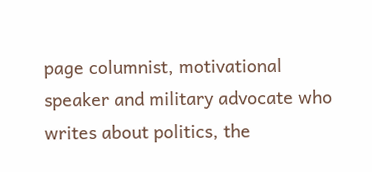page columnist, motivational speaker and military advocate who writes about politics, the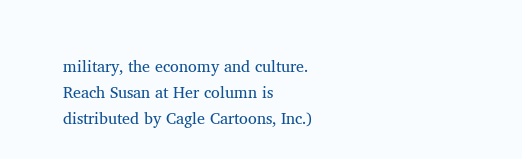military, the economy and culture.  Reach Susan at Her column is distributed by Cagle Cartoons, Inc.)